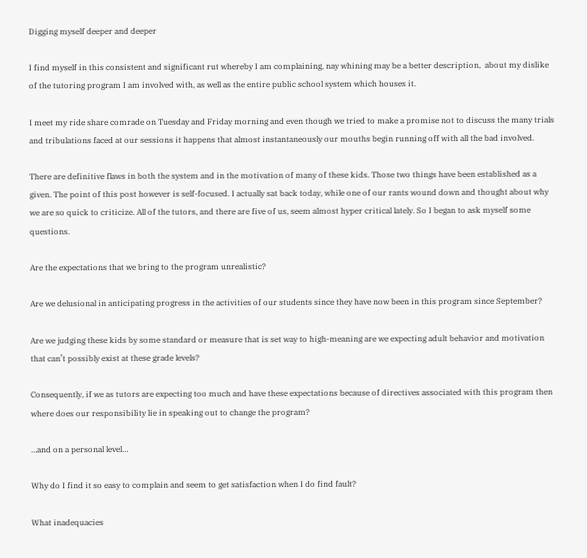Digging myself deeper and deeper

I find myself in this consistent and significant rut whereby I am complaining, nay whining may be a better description,  about my dislike of the tutoring program I am involved with, as well as the entire public school system which houses it.

I meet my ride share comrade on Tuesday and Friday morning and even though we tried to make a promise not to discuss the many trials and tribulations faced at our sessions it happens that almost instantaneously our mouths begin running off with all the bad involved.

There are definitive flaws in both the system and in the motivation of many of these kids. Those two things have been established as a given. The point of this post however is self-focused. I actually sat back today, while one of our rants wound down and thought about why we are so quick to criticize. All of the tutors, and there are five of us, seem almost hyper critical lately. So I began to ask myself some questions.

Are the expectations that we bring to the program unrealistic?

Are we delusional in anticipating progress in the activities of our students since they have now been in this program since September?

Are we judging these kids by some standard or measure that is set way to high-meaning are we expecting adult behavior and motivation that can’t possibly exist at these grade levels?

Consequently, if we as tutors are expecting too much and have these expectations because of directives associated with this program then where does our responsibility lie in speaking out to change the program?

…and on a personal level…

Why do I find it so easy to complain and seem to get satisfaction when I do find fault?

What inadequacies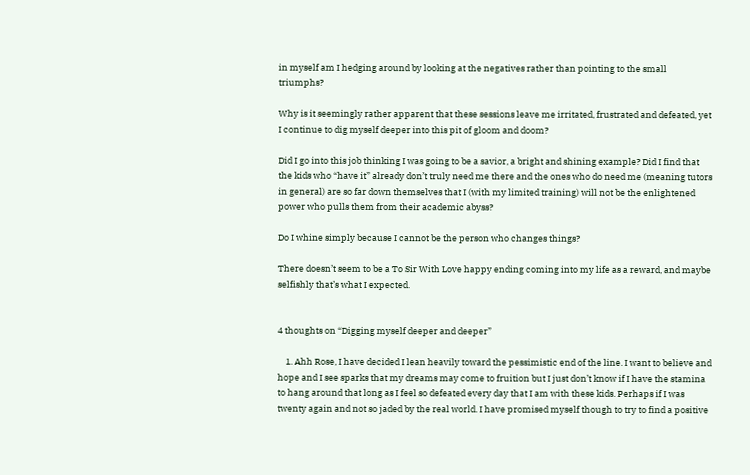in myself am I hedging around by looking at the negatives rather than pointing to the small triumphs?

Why is it seemingly rather apparent that these sessions leave me irritated, frustrated and defeated, yet I continue to dig myself deeper into this pit of gloom and doom?

Did I go into this job thinking I was going to be a savior, a bright and shining example? Did I find that the kids who “have it” already don’t truly need me there and the ones who do need me (meaning tutors in general) are so far down themselves that I (with my limited training) will not be the enlightened power who pulls them from their academic abyss?

Do I whine simply because I cannot be the person who changes things?

There doesn’t seem to be a To Sir With Love happy ending coming into my life as a reward, and maybe selfishly that’s what I expected.


4 thoughts on “Digging myself deeper and deeper”

    1. Ahh Rose, I have decided I lean heavily toward the pessimistic end of the line. I want to believe and hope and I see sparks that my dreams may come to fruition but I just don’t know if I have the stamina to hang around that long as I feel so defeated every day that I am with these kids. Perhaps if I was twenty again and not so jaded by the real world. I have promised myself though to try to find a positive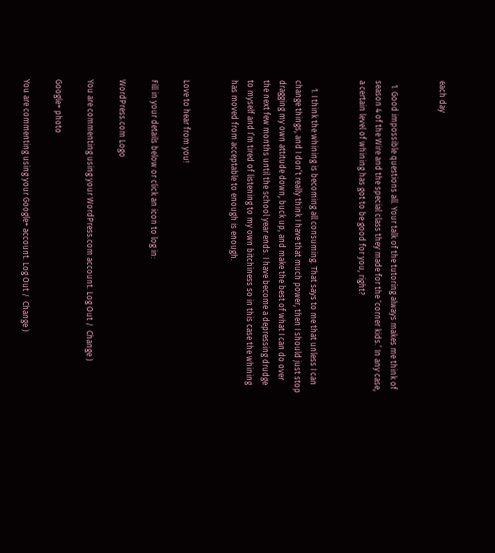each day


  1. Good impossible questions all. Your talk of the tutoring always makes me think of season 4 of the Wire and the special class they made for the ‘corner kids.’ In any case, a certain level of whining has got to be good for you, right?


    1. I think the whining is becoming all consuming. That says to me that unless I can change things, and I don’t really think I have that much power, then I should just stop dragging my own attitude down, buck up, and make the best of what I can do over the next few months until the school year ends. I have become a depressing drudge to myself and I’m tired of listening to my own bitchiness so in this case the whining has moved from acceptable to enough is enough.


Love to hear from you!

Fill in your details below or click an icon to log in:

WordPress.com Logo

You are commenting using your WordPress.com account. Log Out /  Change )

Google+ photo

You are commenting using your Google+ account. Log Out /  Change )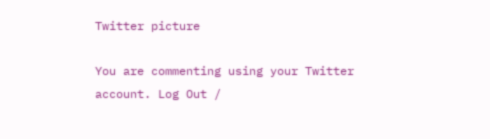Twitter picture

You are commenting using your Twitter account. Log Out /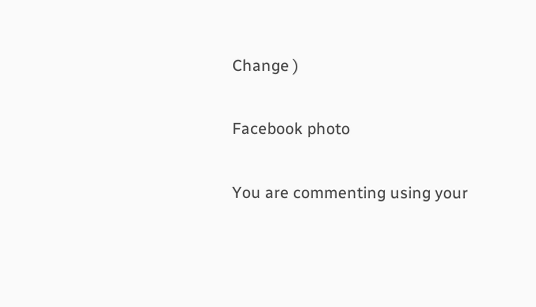Change )

Facebook photo

You are commenting using your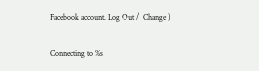Facebook account. Log Out /  Change )


Connecting to %s